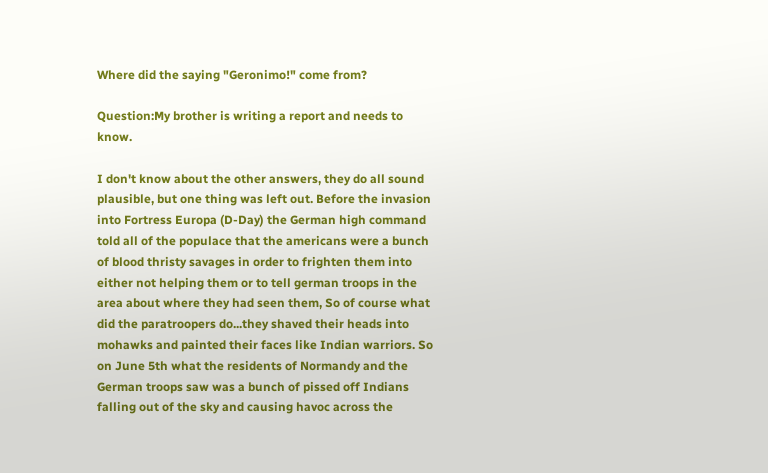Where did the saying "Geronimo!" come from?

Question:My brother is writing a report and needs to know.

I don't know about the other answers, they do all sound plausible, but one thing was left out. Before the invasion into Fortress Europa (D-Day) the German high command told all of the populace that the americans were a bunch of blood thristy savages in order to frighten them into either not helping them or to tell german troops in the area about where they had seen them, So of course what did the paratroopers do...they shaved their heads into mohawks and painted their faces like Indian warriors. So on June 5th what the residents of Normandy and the German troops saw was a bunch of pissed off Indians falling out of the sky and causing havoc across the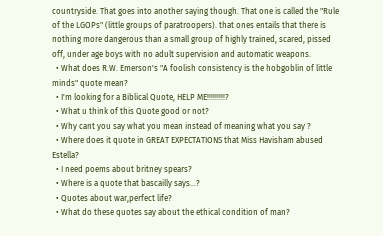countryside. That goes into another saying though. That one is called the "Rule of the LGOPs" (little groups of paratroopers). that ones entails that there is nothing more dangerous than a small group of highly trained, scared, pissed off, under age boys with no adult supervision and automatic weapons.
  • What does R.W. Emerson's "A foolish consistency is the hobgoblin of little minds" quote mean?
  • I'm looking for a Biblical Quote, HELP ME!!!!!!!!!?
  • What u think of this Quote good or not?
  • Why cant you say what you mean instead of meaning what you say ?
  • Where does it quote in GREAT EXPECTATIONS that Miss Havisham abused Estella?
  • I need poems about britney spears?
  • Where is a quote that bascailly says...?
  • Quotes about war,perfect life?
  • What do these quotes say about the ethical condition of man?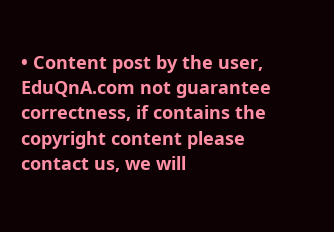• Content post by the user, EduQnA.com not guarantee correctness, if contains the copyright content please contact us, we will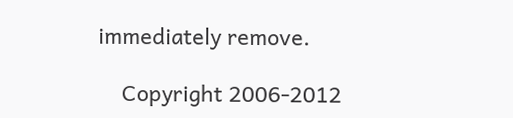immediately remove.

    Copyright 2006-2012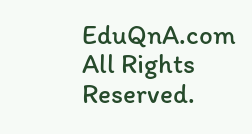EduQnA.com All Rights Reserved.